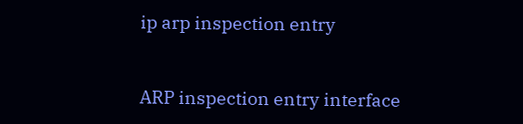ip arp inspection entry


ARP inspection entry interface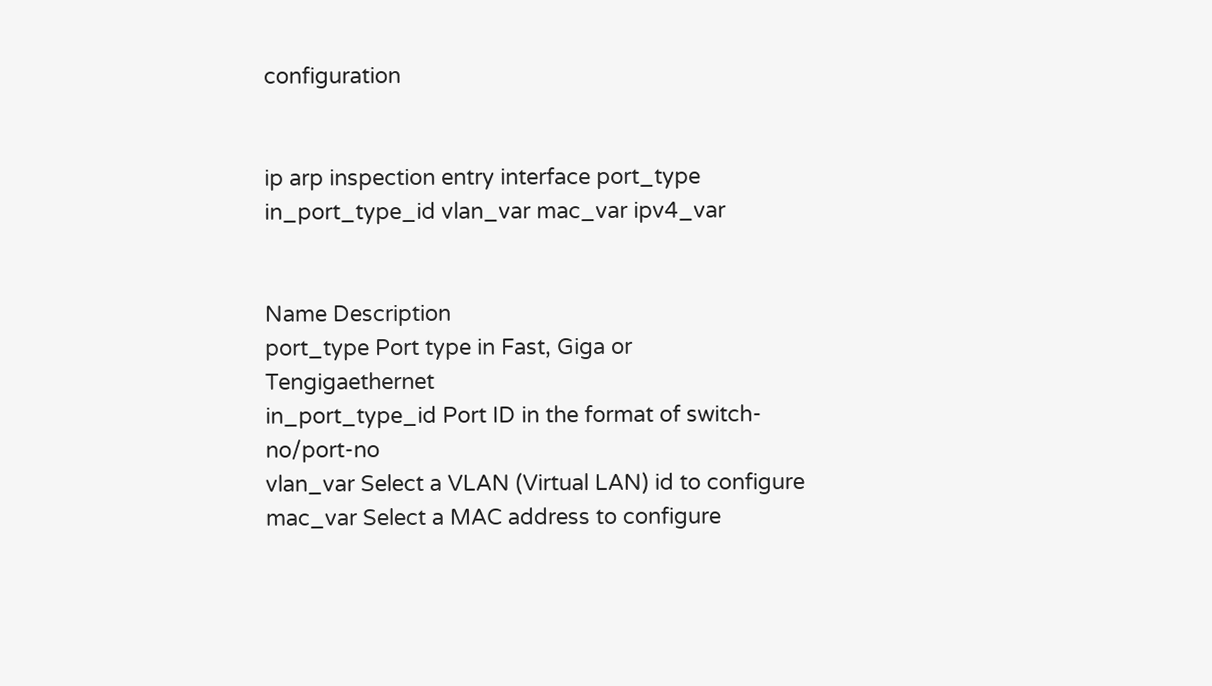configuration


ip arp inspection entry interface port_type in_port_type_id vlan_var mac_var ipv4_var


Name Description
port_type Port type in Fast, Giga or Tengigaethernet
in_port_type_id Port ID in the format of switch-no/port-no
vlan_var Select a VLAN (Virtual LAN) id to configure
mac_var Select a MAC address to configure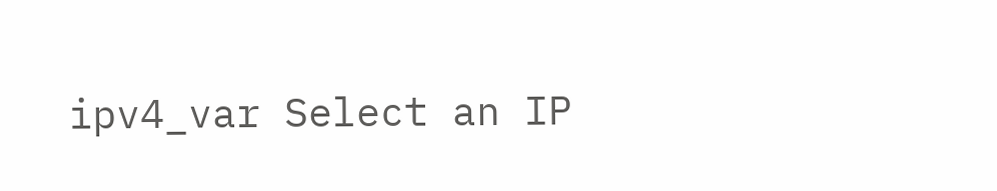ipv4_var Select an IP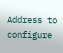Address to configure